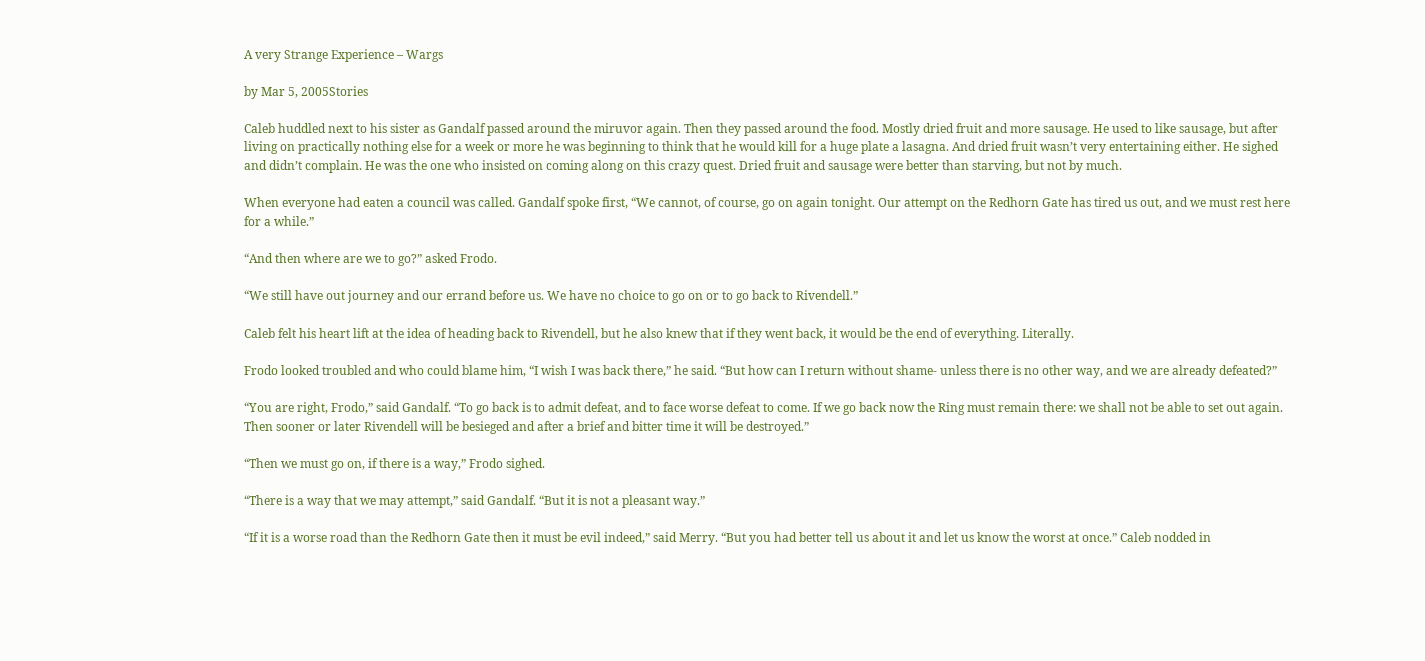A very Strange Experience – Wargs

by Mar 5, 2005Stories

Caleb huddled next to his sister as Gandalf passed around the miruvor again. Then they passed around the food. Mostly dried fruit and more sausage. He used to like sausage, but after living on practically nothing else for a week or more he was beginning to think that he would kill for a huge plate a lasagna. And dried fruit wasn’t very entertaining either. He sighed and didn’t complain. He was the one who insisted on coming along on this crazy quest. Dried fruit and sausage were better than starving, but not by much.

When everyone had eaten a council was called. Gandalf spoke first, “We cannot, of course, go on again tonight. Our attempt on the Redhorn Gate has tired us out, and we must rest here for a while.”

“And then where are we to go?” asked Frodo.

“We still have out journey and our errand before us. We have no choice to go on or to go back to Rivendell.”

Caleb felt his heart lift at the idea of heading back to Rivendell, but he also knew that if they went back, it would be the end of everything. Literally.

Frodo looked troubled and who could blame him, “I wish I was back there,” he said. “But how can I return without shame- unless there is no other way, and we are already defeated?”

“You are right, Frodo,” said Gandalf. “To go back is to admit defeat, and to face worse defeat to come. If we go back now the Ring must remain there: we shall not be able to set out again. Then sooner or later Rivendell will be besieged and after a brief and bitter time it will be destroyed.”

“Then we must go on, if there is a way,” Frodo sighed.

“There is a way that we may attempt,” said Gandalf. “But it is not a pleasant way.”

“If it is a worse road than the Redhorn Gate then it must be evil indeed,” said Merry. “But you had better tell us about it and let us know the worst at once.” Caleb nodded in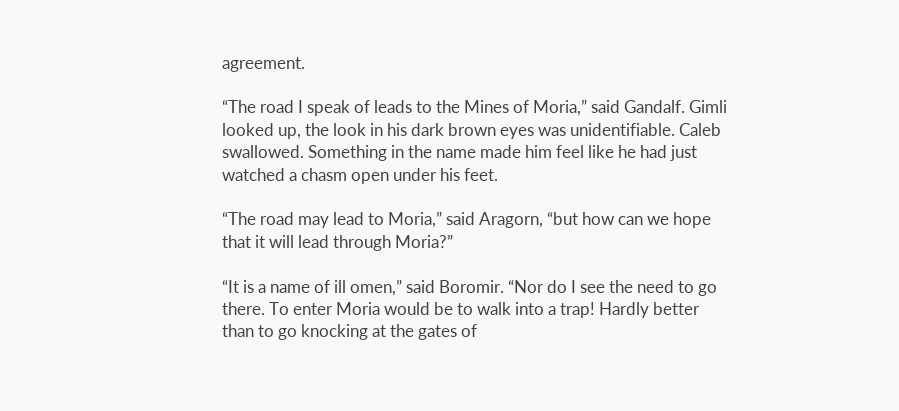agreement.

“The road I speak of leads to the Mines of Moria,” said Gandalf. Gimli looked up, the look in his dark brown eyes was unidentifiable. Caleb swallowed. Something in the name made him feel like he had just watched a chasm open under his feet.

“The road may lead to Moria,” said Aragorn, “but how can we hope that it will lead through Moria?”

“It is a name of ill omen,” said Boromir. “Nor do I see the need to go there. To enter Moria would be to walk into a trap! Hardly better than to go knocking at the gates of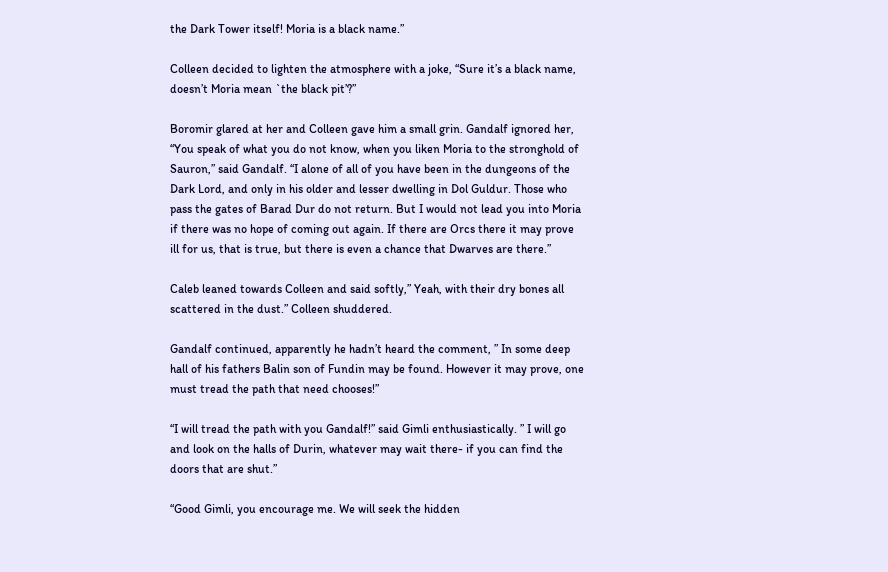the Dark Tower itself! Moria is a black name.”

Colleen decided to lighten the atmosphere with a joke, “Sure it’s a black name, doesn’t Moria mean `the black pit’?”

Boromir glared at her and Colleen gave him a small grin. Gandalf ignored her, “You speak of what you do not know, when you liken Moria to the stronghold of Sauron,” said Gandalf. “I alone of all of you have been in the dungeons of the Dark Lord, and only in his older and lesser dwelling in Dol Guldur. Those who pass the gates of Barad Dur do not return. But I would not lead you into Moria if there was no hope of coming out again. If there are Orcs there it may prove ill for us, that is true, but there is even a chance that Dwarves are there.”

Caleb leaned towards Colleen and said softly,” Yeah, with their dry bones all scattered in the dust.” Colleen shuddered.

Gandalf continued, apparently he hadn’t heard the comment, ” In some deep hall of his fathers Balin son of Fundin may be found. However it may prove, one must tread the path that need chooses!”

“I will tread the path with you Gandalf!” said Gimli enthusiastically. ” I will go and look on the halls of Durin, whatever may wait there- if you can find the doors that are shut.”

“Good Gimli, you encourage me. We will seek the hidden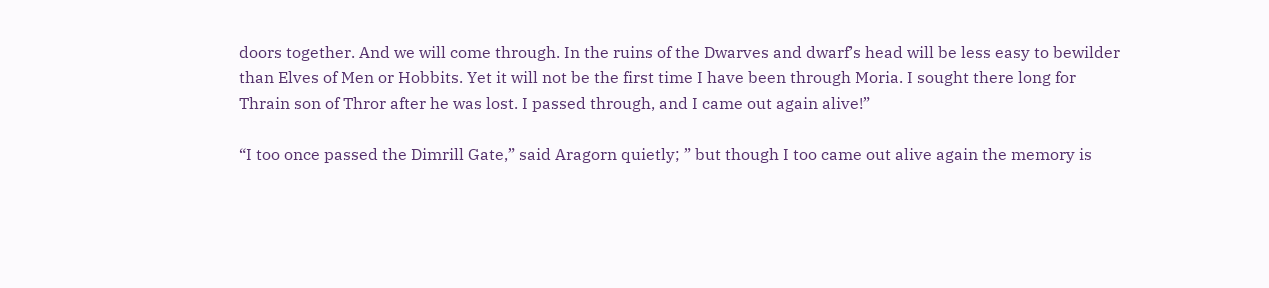doors together. And we will come through. In the ruins of the Dwarves and dwarf’s head will be less easy to bewilder than Elves of Men or Hobbits. Yet it will not be the first time I have been through Moria. I sought there long for Thrain son of Thror after he was lost. I passed through, and I came out again alive!”

“I too once passed the Dimrill Gate,” said Aragorn quietly; ” but though I too came out alive again the memory is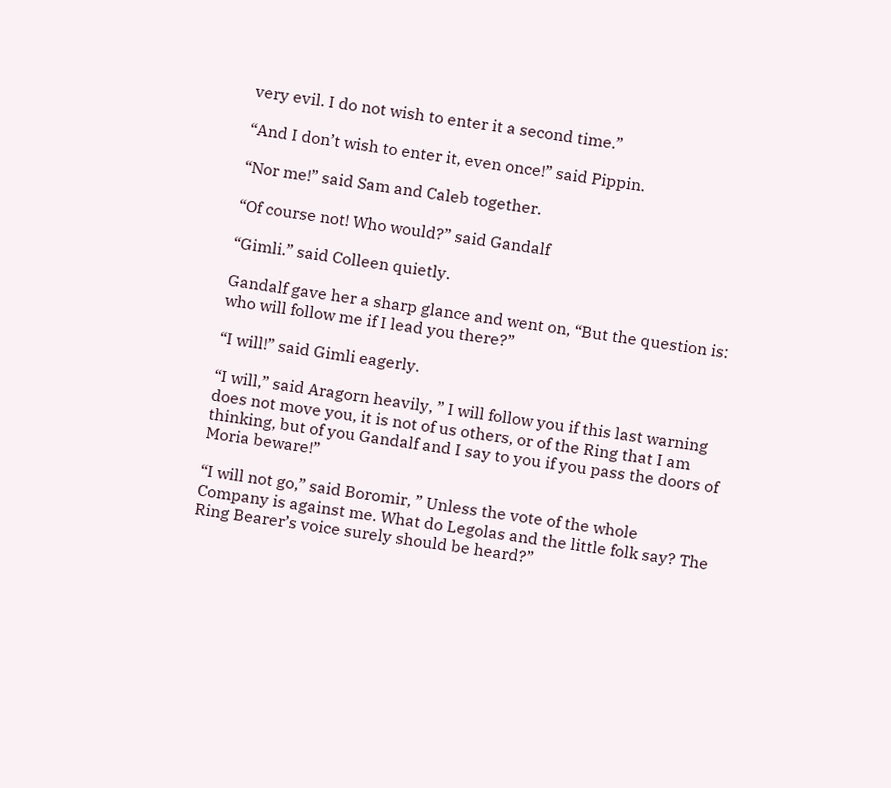very evil. I do not wish to enter it a second time.”

“And I don’t wish to enter it, even once!” said Pippin.

“Nor me!” said Sam and Caleb together.

“Of course not! Who would?” said Gandalf

“Gimli.” said Colleen quietly.

Gandalf gave her a sharp glance and went on, “But the question is: who will follow me if I lead you there?”

“I will!” said Gimli eagerly.

“I will,” said Aragorn heavily, ” I will follow you if this last warning does not move you, it is not of us others, or of the Ring that I am thinking, but of you Gandalf and I say to you if you pass the doors of Moria beware!”

“I will not go,” said Boromir, ” Unless the vote of the whole Company is against me. What do Legolas and the little folk say? The Ring Bearer’s voice surely should be heard?”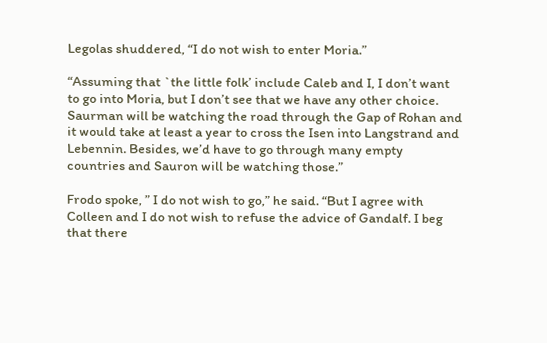Legolas shuddered, “I do not wish to enter Moria.”

“Assuming that `the little folk’ include Caleb and I, I don’t want to go into Moria, but I don’t see that we have any other choice. Saurman will be watching the road through the Gap of Rohan and it would take at least a year to cross the Isen into Langstrand and Lebennin. Besides, we’d have to go through many empty countries and Sauron will be watching those.”

Frodo spoke, ” I do not wish to go,” he said. “But I agree with Colleen and I do not wish to refuse the advice of Gandalf. I beg that there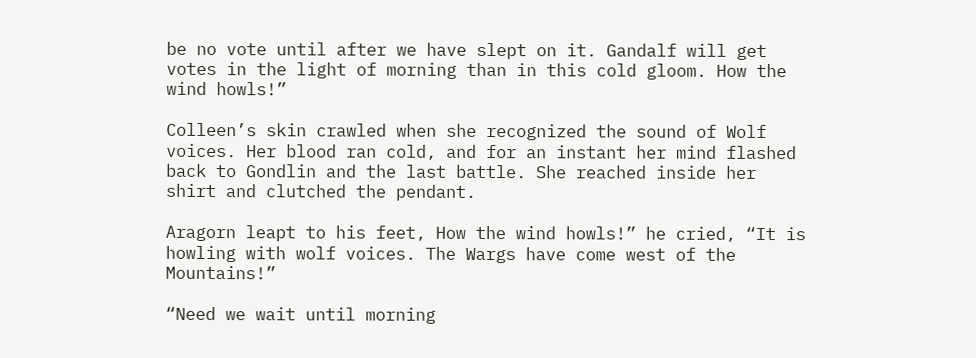be no vote until after we have slept on it. Gandalf will get votes in the light of morning than in this cold gloom. How the wind howls!”

Colleen’s skin crawled when she recognized the sound of Wolf voices. Her blood ran cold, and for an instant her mind flashed back to Gondlin and the last battle. She reached inside her shirt and clutched the pendant.

Aragorn leapt to his feet, How the wind howls!” he cried, “It is howling with wolf voices. The Wargs have come west of the Mountains!”

“Need we wait until morning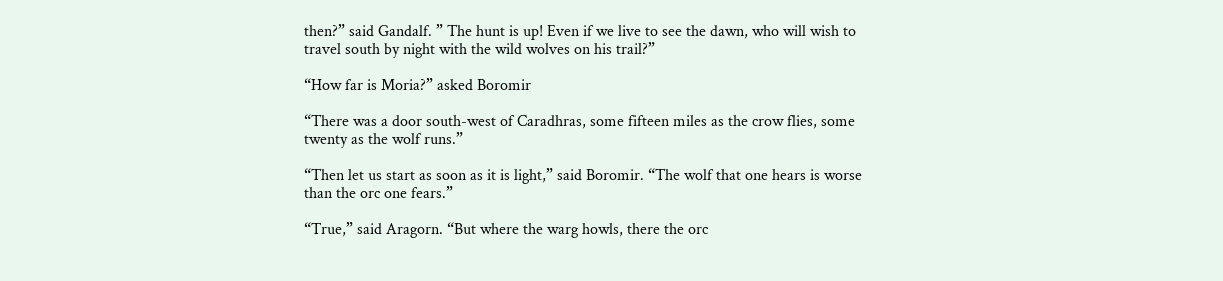then?” said Gandalf. ” The hunt is up! Even if we live to see the dawn, who will wish to travel south by night with the wild wolves on his trail?”

“How far is Moria?” asked Boromir

“There was a door south-west of Caradhras, some fifteen miles as the crow flies, some twenty as the wolf runs.”

“Then let us start as soon as it is light,” said Boromir. “The wolf that one hears is worse than the orc one fears.”

“True,” said Aragorn. “But where the warg howls, there the orc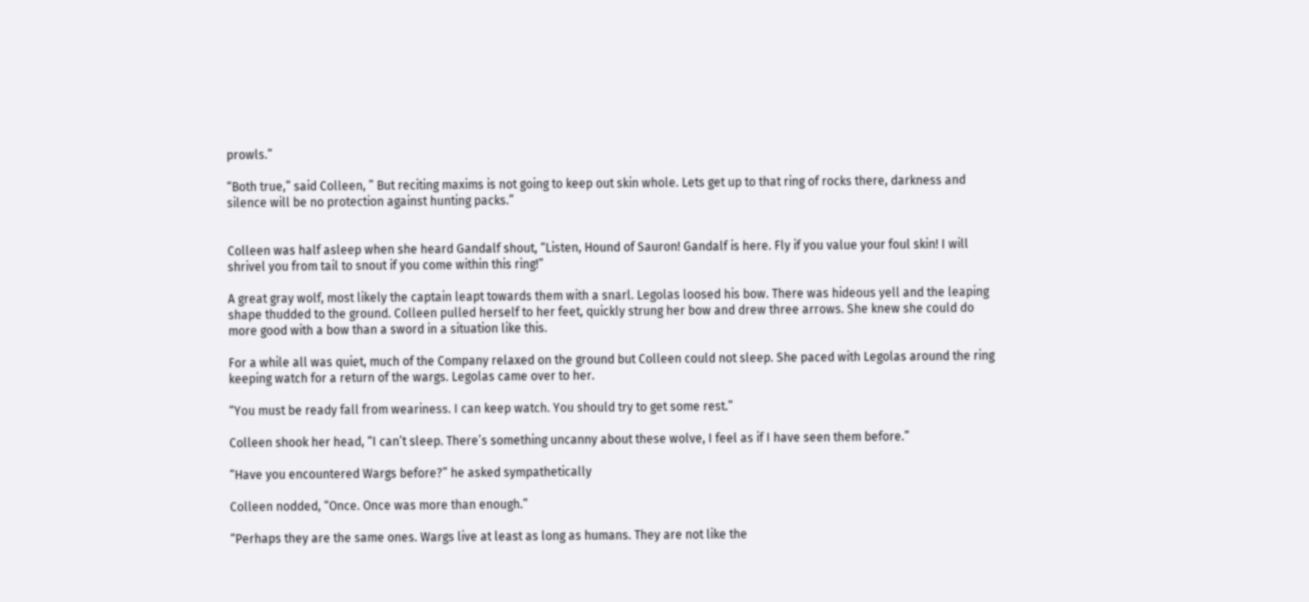prowls.”

“Both true,” said Colleen, ” But reciting maxims is not going to keep out skin whole. Lets get up to that ring of rocks there, darkness and silence will be no protection against hunting packs.”


Colleen was half asleep when she heard Gandalf shout, “Listen, Hound of Sauron! Gandalf is here. Fly if you value your foul skin! I will shrivel you from tail to snout if you come within this ring!”

A great gray wolf, most likely the captain leapt towards them with a snarl. Legolas loosed his bow. There was hideous yell and the leaping shape thudded to the ground. Colleen pulled herself to her feet, quickly strung her bow and drew three arrows. She knew she could do more good with a bow than a sword in a situation like this.

For a while all was quiet, much of the Company relaxed on the ground but Colleen could not sleep. She paced with Legolas around the ring keeping watch for a return of the wargs. Legolas came over to her.

“You must be ready fall from weariness. I can keep watch. You should try to get some rest.”

Colleen shook her head, “I can’t sleep. There’s something uncanny about these wolve, I feel as if I have seen them before.”

“Have you encountered Wargs before?” he asked sympathetically

Colleen nodded, “Once. Once was more than enough.”

“Perhaps they are the same ones. Wargs live at least as long as humans. They are not like the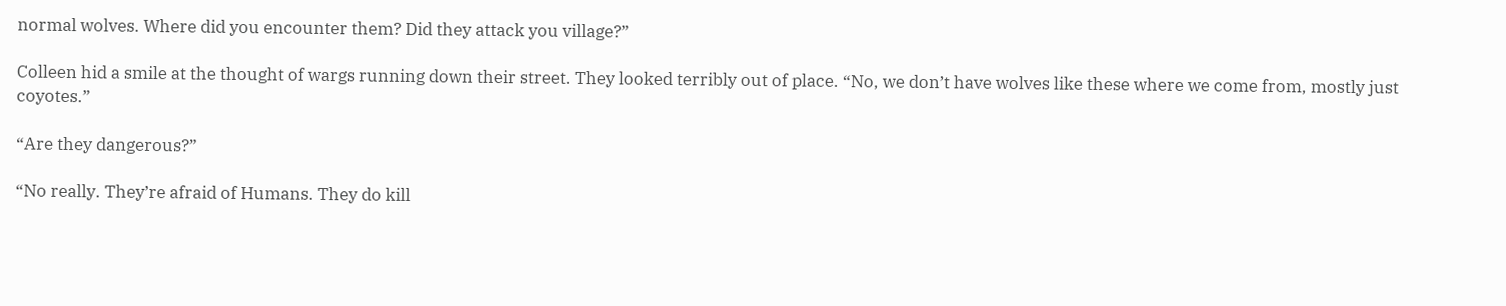normal wolves. Where did you encounter them? Did they attack you village?”

Colleen hid a smile at the thought of wargs running down their street. They looked terribly out of place. “No, we don’t have wolves like these where we come from, mostly just coyotes.”

“Are they dangerous?”

“No really. They’re afraid of Humans. They do kill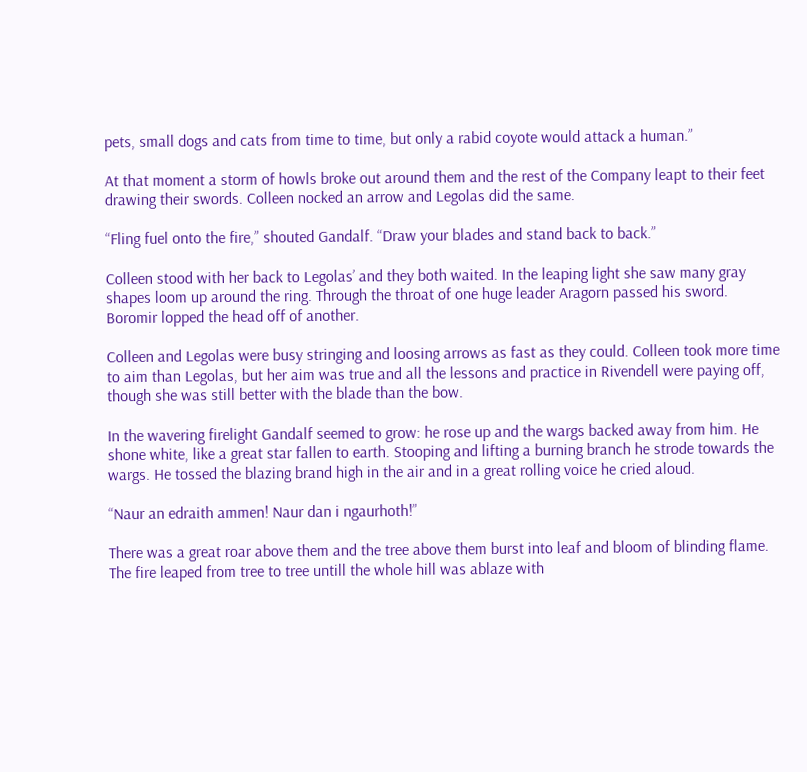pets, small dogs and cats from time to time, but only a rabid coyote would attack a human.”

At that moment a storm of howls broke out around them and the rest of the Company leapt to their feet drawing their swords. Colleen nocked an arrow and Legolas did the same.

“Fling fuel onto the fire,” shouted Gandalf. “Draw your blades and stand back to back.”

Colleen stood with her back to Legolas’ and they both waited. In the leaping light she saw many gray shapes loom up around the ring. Through the throat of one huge leader Aragorn passed his sword. Boromir lopped the head off of another.

Colleen and Legolas were busy stringing and loosing arrows as fast as they could. Colleen took more time to aim than Legolas, but her aim was true and all the lessons and practice in Rivendell were paying off, though she was still better with the blade than the bow.

In the wavering firelight Gandalf seemed to grow: he rose up and the wargs backed away from him. He shone white, like a great star fallen to earth. Stooping and lifting a burning branch he strode towards the wargs. He tossed the blazing brand high in the air and in a great rolling voice he cried aloud.

“Naur an edraith ammen! Naur dan i ngaurhoth!”

There was a great roar above them and the tree above them burst into leaf and bloom of blinding flame. The fire leaped from tree to tree untill the whole hill was ablaze with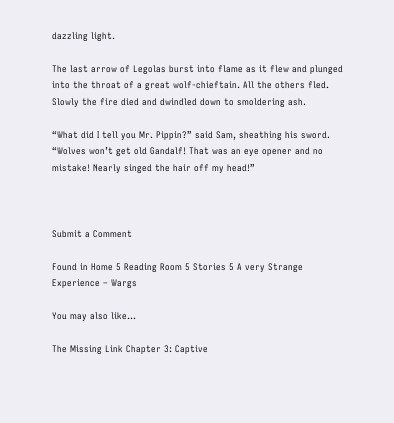dazzling light.

The last arrow of Legolas burst into flame as it flew and plunged into the throat of a great wolf-chieftain. All the others fled. Slowly the fire died and dwindled down to smoldering ash.

“What did I tell you Mr. Pippin?” said Sam, sheathing his sword. “Wolves won’t get old Gandalf! That was an eye opener and no mistake! Nearly singed the hair off my head!”



Submit a Comment

Found in Home 5 Reading Room 5 Stories 5 A very Strange Experience – Wargs

You may also like…

The Missing Link Chapter 3: Captive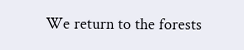We return to the forests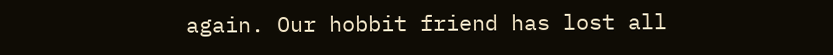again. Our hobbit friend has lost all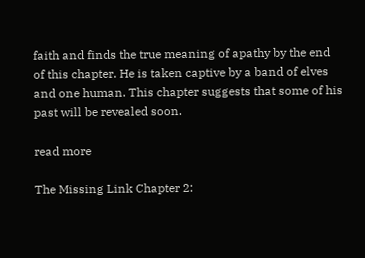faith and finds the true meaning of apathy by the end of this chapter. He is taken captive by a band of elves and one human. This chapter suggests that some of his past will be revealed soon.

read more

The Missing Link Chapter 2: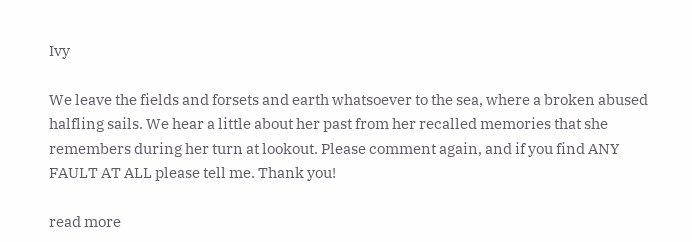Ivy

We leave the fields and forsets and earth whatsoever to the sea, where a broken abused halfling sails. We hear a little about her past from her recalled memories that she remembers during her turn at lookout. Please comment again, and if you find ANY FAULT AT ALL please tell me. Thank you!

read more